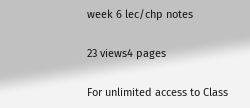week 6 lec/chp notes

23 views4 pages

For unlimited access to Class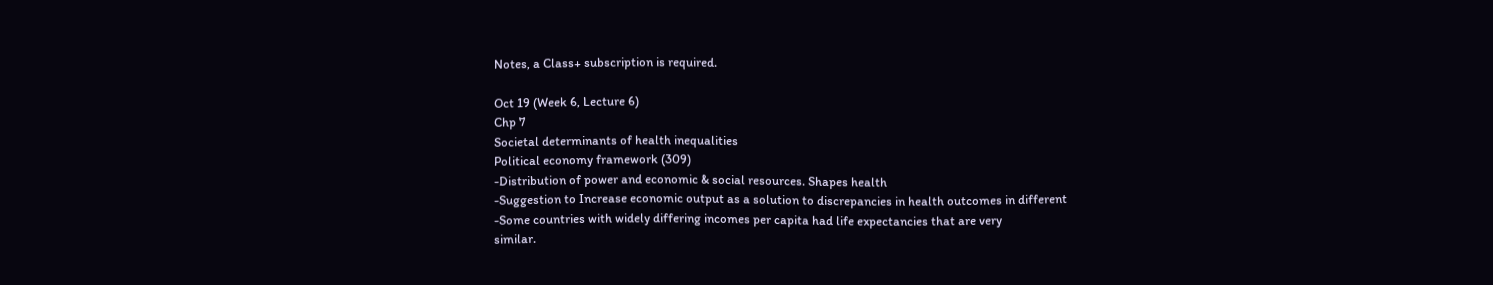Notes, a Class+ subscription is required.

Oct 19 (Week 6, Lecture 6)
Chp 7
Societal determinants of health inequalities
Political economy framework (309)
-Distribution of power and economic & social resources. Shapes health
-Suggestion to Increase economic output as a solution to discrepancies in health outcomes in different
-Some countries with widely differing incomes per capita had life expectancies that are very
similar.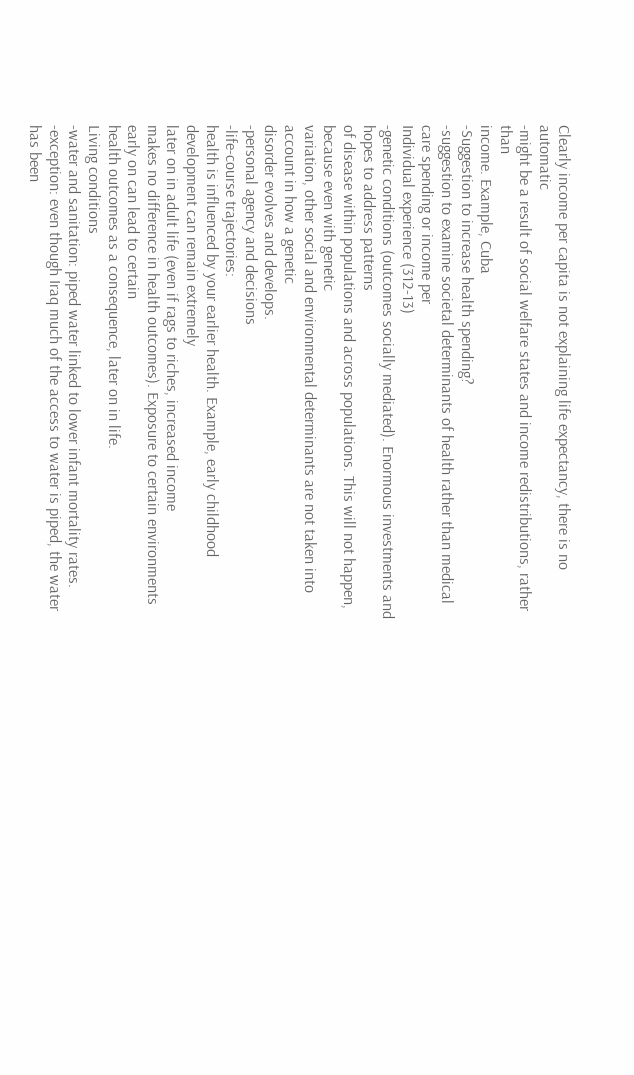Clearly income per capita is not explaining life expectancy, there is no automatic
-might be a result of social welfare states and income redistributions, rather than
income. Example, Cuba
-Suggestion to increase health spending?
-suggestion to examine societal determinants of health rather than medical care spending or income per
Individual experience (312-13)
-genetic conditions (outcomes socially mediated). Enormous investments and hopes to address patterns
of disease within populations and across populations. This will not happen, because even with genetic
variation, other social and environmental determinants are not taken into account in how a genetic
disorder evolves and develops.
-personal agency and decisions
-life-course trajectories:
health is influenced by your earlier health. Example, early childhood development can remain extremely
later on in adult life (even if rags to riches, increased income
makes no difference in health outcomes). Exposure to certain environments early on can lead to certain
health outcomes as a consequence, later on in life.
Living conditions
-water and sanitation: piped water linked to lower infant mortality rates.
-exception: even though Iraq much of the access to water is piped, the water has been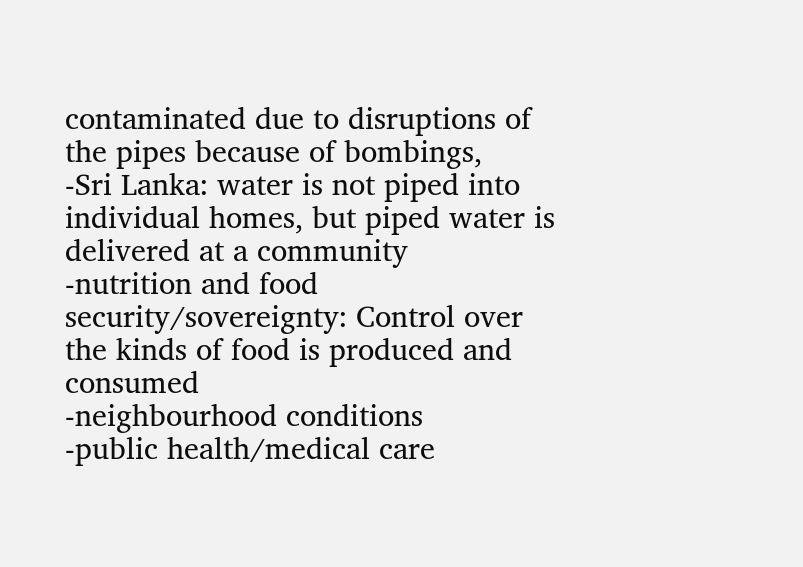contaminated due to disruptions of the pipes because of bombings,
-Sri Lanka: water is not piped into individual homes, but piped water is delivered at a community
-nutrition and food security/sovereignty: Control over the kinds of food is produced and consumed
-neighbourhood conditions
-public health/medical care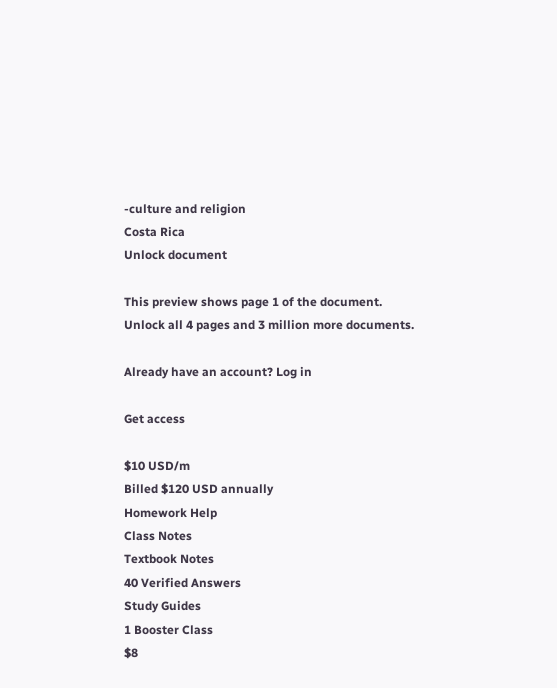-culture and religion
Costa Rica
Unlock document

This preview shows page 1 of the document.
Unlock all 4 pages and 3 million more documents.

Already have an account? Log in

Get access

$10 USD/m
Billed $120 USD annually
Homework Help
Class Notes
Textbook Notes
40 Verified Answers
Study Guides
1 Booster Class
$8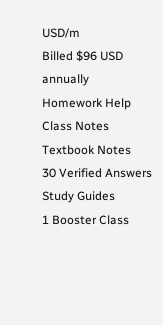USD/m
Billed $96 USD annually
Homework Help
Class Notes
Textbook Notes
30 Verified Answers
Study Guides
1 Booster Class